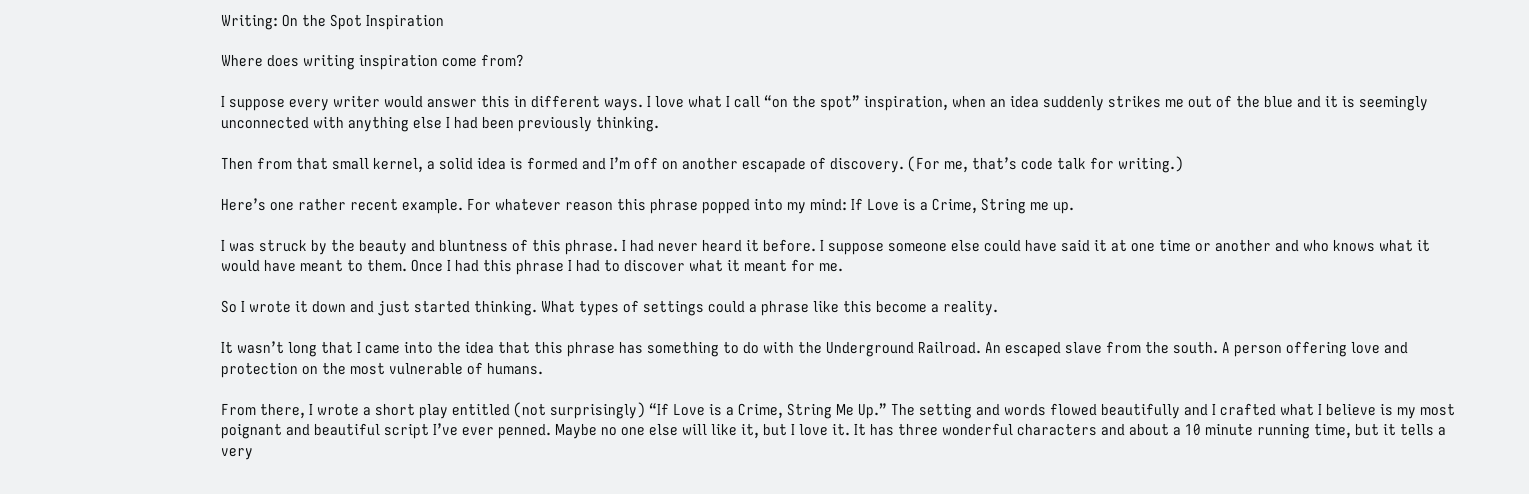Writing: On the Spot Inspiration

Where does writing inspiration come from?

I suppose every writer would answer this in different ways. I love what I call “on the spot” inspiration, when an idea suddenly strikes me out of the blue and it is seemingly unconnected with anything else I had been previously thinking.

Then from that small kernel, a solid idea is formed and I’m off on another escapade of discovery. (For me, that’s code talk for writing.)

Here’s one rather recent example. For whatever reason this phrase popped into my mind: If Love is a Crime, String me up.

I was struck by the beauty and bluntness of this phrase. I had never heard it before. I suppose someone else could have said it at one time or another and who knows what it would have meant to them. Once I had this phrase I had to discover what it meant for me.

So I wrote it down and just started thinking. What types of settings could a phrase like this become a reality.

It wasn’t long that I came into the idea that this phrase has something to do with the Underground Railroad. An escaped slave from the south. A person offering love and protection on the most vulnerable of humans.

From there, I wrote a short play entitled (not surprisingly) “If Love is a Crime, String Me Up.” The setting and words flowed beautifully and I crafted what I believe is my most poignant and beautiful script I’ve ever penned. Maybe no one else will like it, but I love it. It has three wonderful characters and about a 10 minute running time, but it tells a very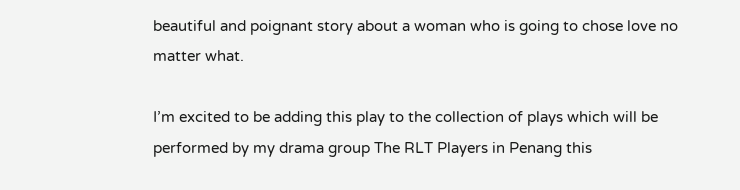beautiful and poignant story about a woman who is going to chose love no matter what.

I’m excited to be adding this play to the collection of plays which will be performed by my drama group The RLT Players in Penang this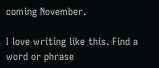coming November.

I love writing like this. Find a word or phrase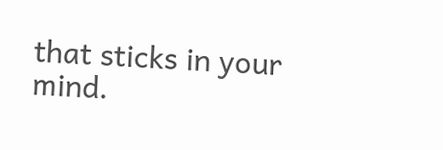that sticks in your mind.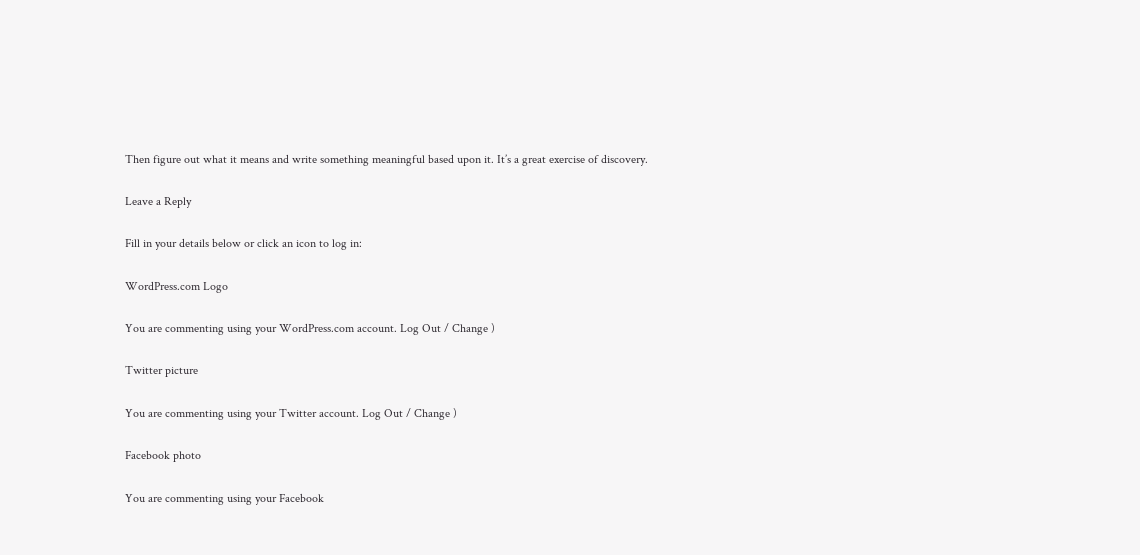Then figure out what it means and write something meaningful based upon it. It’s a great exercise of discovery.

Leave a Reply

Fill in your details below or click an icon to log in:

WordPress.com Logo

You are commenting using your WordPress.com account. Log Out / Change )

Twitter picture

You are commenting using your Twitter account. Log Out / Change )

Facebook photo

You are commenting using your Facebook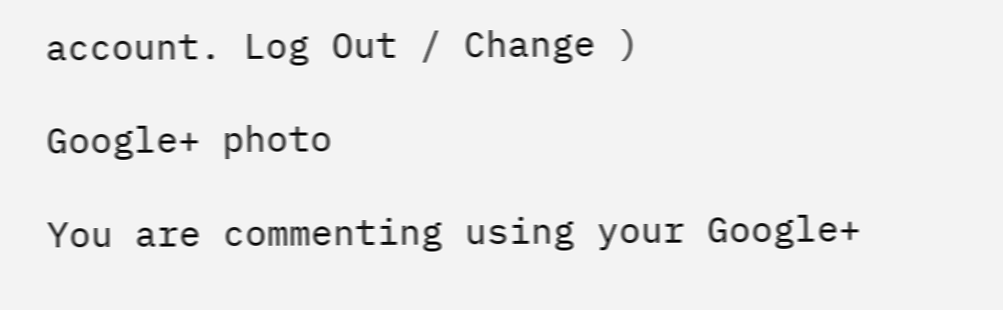account. Log Out / Change )

Google+ photo

You are commenting using your Google+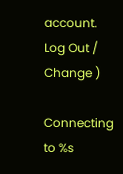account. Log Out / Change )

Connecting to %s